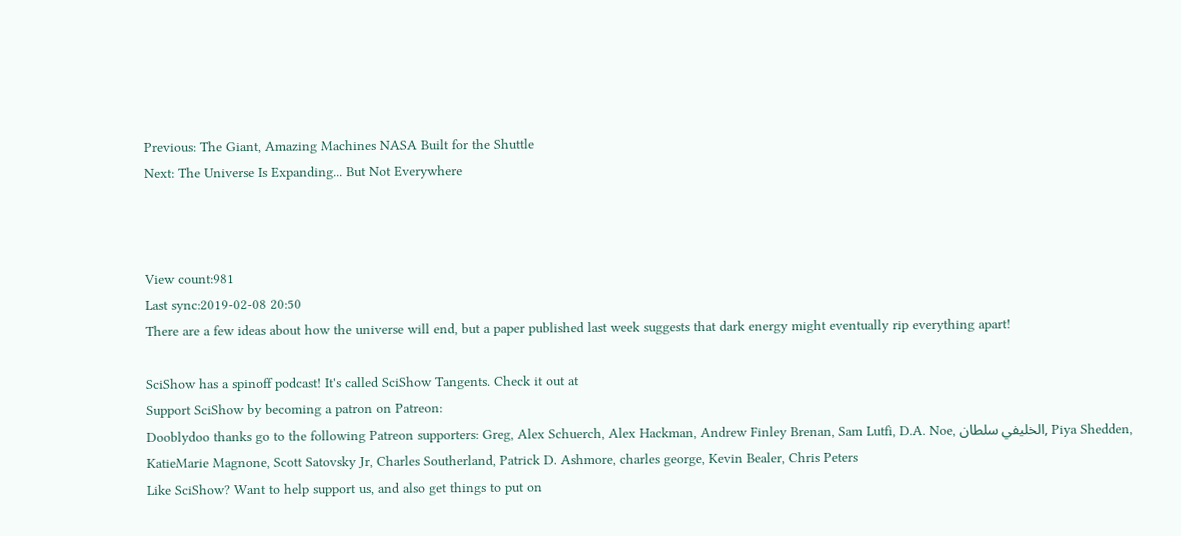Previous: The Giant, Amazing Machines NASA Built for the Shuttle
Next: The Universe Is Expanding... But Not Everywhere



View count:981
Last sync:2019-02-08 20:50
There are a few ideas about how the universe will end, but a paper published last week suggests that dark energy might eventually rip everything apart!

SciShow has a spinoff podcast! It's called SciShow Tangents. Check it out at
Support SciShow by becoming a patron on Patreon:
Dooblydoo thanks go to the following Patreon supporters: Greg, Alex Schuerch, Alex Hackman, Andrew Finley Brenan, Sam Lutfi, D.A. Noe, الخليفي سلطان, Piya Shedden, KatieMarie Magnone, Scott Satovsky Jr, Charles Southerland, Patrick D. Ashmore, charles george, Kevin Bealer, Chris Peters
Like SciShow? Want to help support us, and also get things to put on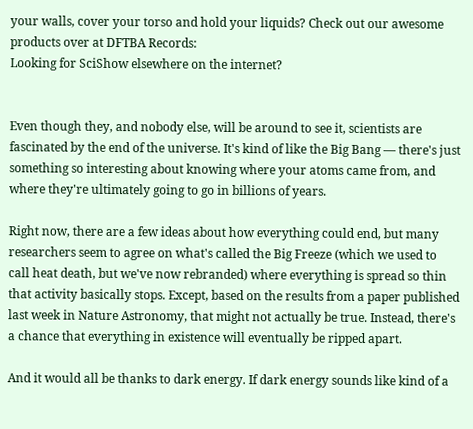your walls, cover your torso and hold your liquids? Check out our awesome products over at DFTBA Records:
Looking for SciShow elsewhere on the internet?


Even though they, and nobody else, will be around to see it, scientists are fascinated by the end of the universe. It's kind of like the Big Bang — there's just something so interesting about knowing where your atoms came from, and where they're ultimately going to go in billions of years.

Right now, there are a few ideas about how everything could end, but many researchers seem to agree on what's called the Big Freeze (which we used to call heat death, but we've now rebranded) where everything is spread so thin that activity basically stops. Except, based on the results from a paper published last week in Nature Astronomy, that might not actually be true. Instead, there's a chance that everything in existence will eventually be ripped apart.

And it would all be thanks to dark energy. If dark energy sounds like kind of a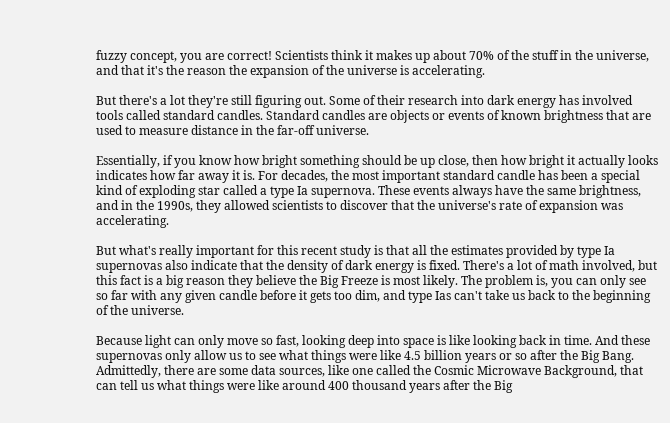fuzzy concept, you are correct! Scientists think it makes up about 70% of the stuff in the universe, and that it's the reason the expansion of the universe is accelerating.

But there's a lot they're still figuring out. Some of their research into dark energy has involved tools called standard candles. Standard candles are objects or events of known brightness that are used to measure distance in the far-off universe.

Essentially, if you know how bright something should be up close, then how bright it actually looks indicates how far away it is. For decades, the most important standard candle has been a special kind of exploding star called a type Ia supernova. These events always have the same brightness, and in the 1990s, they allowed scientists to discover that the universe's rate of expansion was accelerating.

But what's really important for this recent study is that all the estimates provided by type Ia supernovas also indicate that the density of dark energy is fixed. There's a lot of math involved, but this fact is a big reason they believe the Big Freeze is most likely. The problem is, you can only see so far with any given candle before it gets too dim, and type Ias can't take us back to the beginning of the universe.

Because light can only move so fast, looking deep into space is like looking back in time. And these supernovas only allow us to see what things were like 4.5 billion years or so after the Big Bang. Admittedly, there are some data sources, like one called the Cosmic Microwave Background, that can tell us what things were like around 400 thousand years after the Big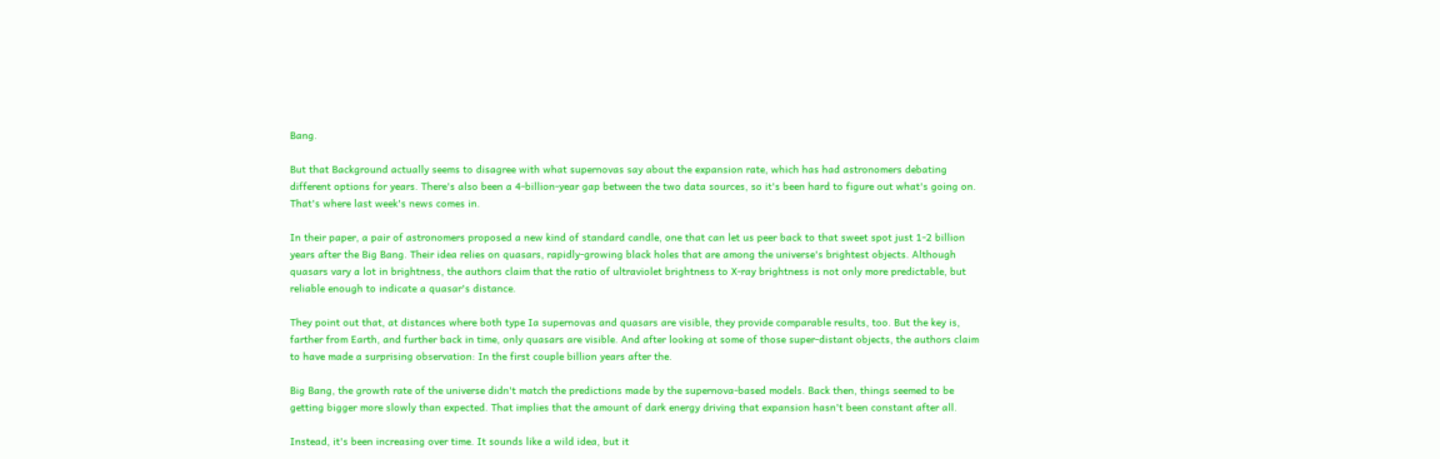Bang.

But that Background actually seems to disagree with what supernovas say about the expansion rate, which has had astronomers debating different options for years. There's also been a 4-billion-year gap between the two data sources, so it's been hard to figure out what's going on. That's where last week's news comes in.

In their paper, a pair of astronomers proposed a new kind of standard candle, one that can let us peer back to that sweet spot just 1-2 billion years after the Big Bang. Their idea relies on quasars, rapidly-growing black holes that are among the universe's brightest objects. Although quasars vary a lot in brightness, the authors claim that the ratio of ultraviolet brightness to X-ray brightness is not only more predictable, but reliable enough to indicate a quasar's distance.

They point out that, at distances where both type Ia supernovas and quasars are visible, they provide comparable results, too. But the key is, farther from Earth, and further back in time, only quasars are visible. And after looking at some of those super-distant objects, the authors claim to have made a surprising observation: In the first couple billion years after the.

Big Bang, the growth rate of the universe didn't match the predictions made by the supernova-based models. Back then, things seemed to be getting bigger more slowly than expected. That implies that the amount of dark energy driving that expansion hasn't been constant after all.

Instead, it's been increasing over time. It sounds like a wild idea, but it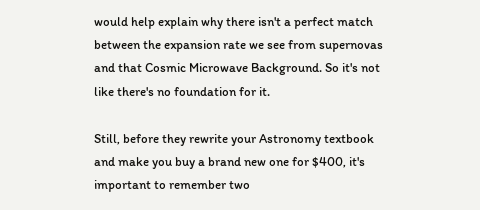would help explain why there isn't a perfect match between the expansion rate we see from supernovas and that Cosmic Microwave Background. So it's not like there's no foundation for it.

Still, before they rewrite your Astronomy textbook and make you buy a brand new one for $400, it's important to remember two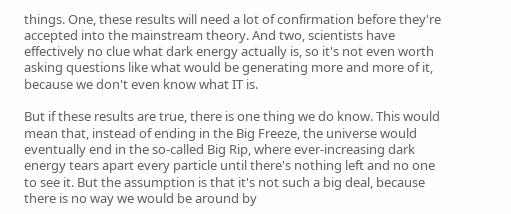things. One, these results will need a lot of confirmation before they're accepted into the mainstream theory. And two, scientists have effectively no clue what dark energy actually is, so it's not even worth asking questions like what would be generating more and more of it, because we don't even know what IT is.

But if these results are true, there is one thing we do know. This would mean that, instead of ending in the Big Freeze, the universe would eventually end in the so-called Big Rip, where ever-increasing dark energy tears apart every particle until there's nothing left and no one to see it. But the assumption is that it's not such a big deal, because there is no way we would be around by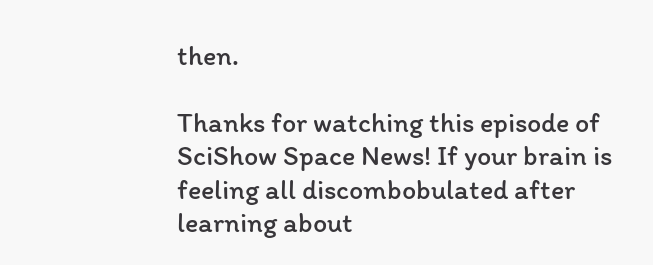then.

Thanks for watching this episode of SciShow Space News! If your brain is feeling all discombobulated after learning about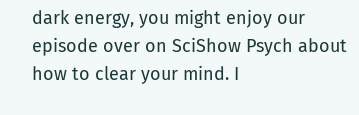dark energy, you might enjoy our episode over on SciShow Psych about how to clear your mind. I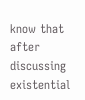know that after discussing existential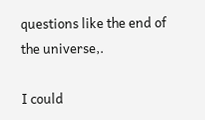questions like the end of the universe,.

I could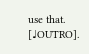use that. [♩OUTRO].